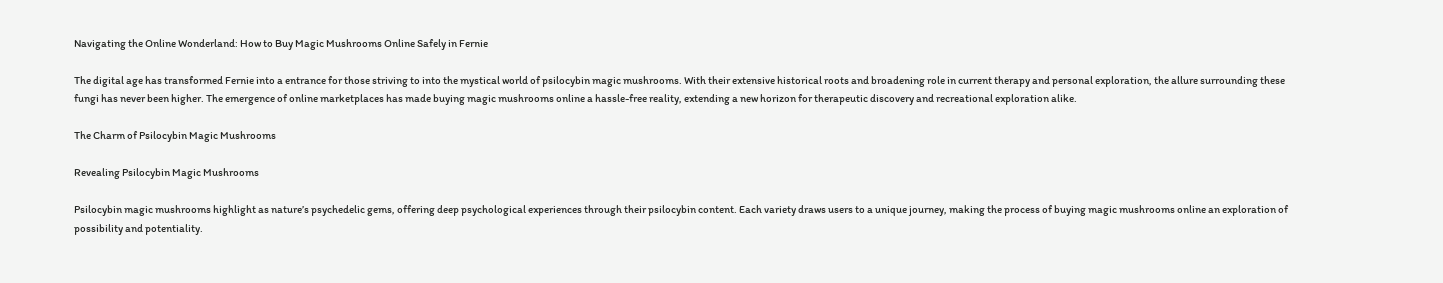Navigating the Online Wonderland: How to Buy Magic Mushrooms Online Safely in Fernie

The digital age has transformed Fernie into a entrance for those striving to into the mystical world of psilocybin magic mushrooms. With their extensive historical roots and broadening role in current therapy and personal exploration, the allure surrounding these fungi has never been higher. The emergence of online marketplaces has made buying magic mushrooms online a hassle-free reality, extending a new horizon for therapeutic discovery and recreational exploration alike.

The Charm of Psilocybin Magic Mushrooms

Revealing Psilocybin Magic Mushrooms

Psilocybin magic mushrooms highlight as nature’s psychedelic gems, offering deep psychological experiences through their psilocybin content. Each variety draws users to a unique journey, making the process of buying magic mushrooms online an exploration of possibility and potentiality.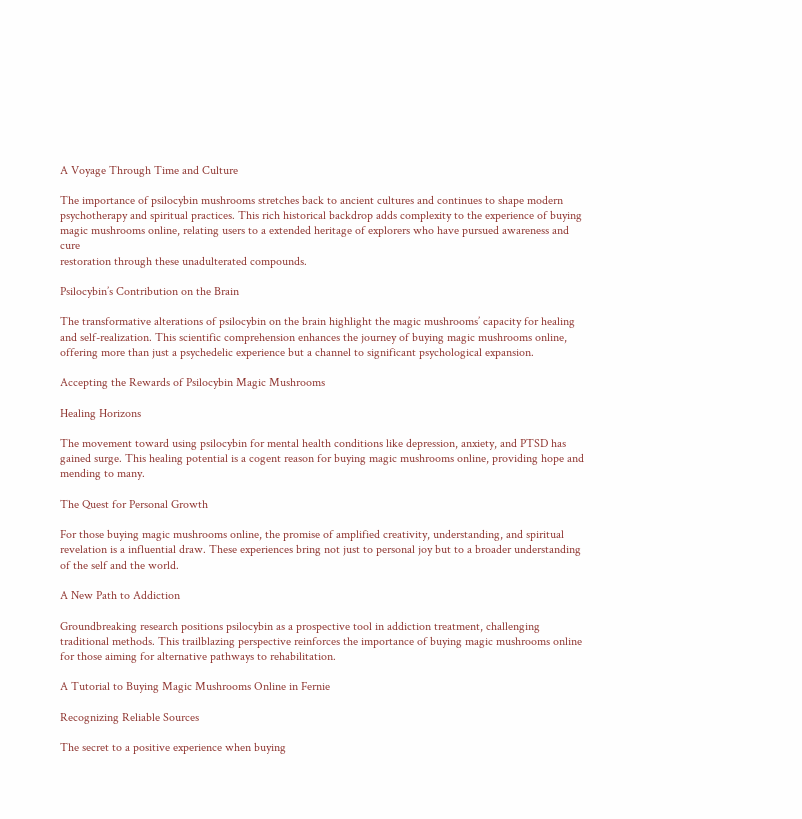A Voyage Through Time and Culture

The importance of psilocybin mushrooms stretches back to ancient cultures and continues to shape modern psychotherapy and spiritual practices. This rich historical backdrop adds complexity to the experience of buying magic mushrooms online, relating users to a extended heritage of explorers who have pursued awareness and cure
restoration through these unadulterated compounds.

Psilocybin’s Contribution on the Brain

The transformative alterations of psilocybin on the brain highlight the magic mushrooms’ capacity for healing and self-realization. This scientific comprehension enhances the journey of buying magic mushrooms online, offering more than just a psychedelic experience but a channel to significant psychological expansion.

Accepting the Rewards of Psilocybin Magic Mushrooms

Healing Horizons

The movement toward using psilocybin for mental health conditions like depression, anxiety, and PTSD has gained surge. This healing potential is a cogent reason for buying magic mushrooms online, providing hope and mending to many.

The Quest for Personal Growth

For those buying magic mushrooms online, the promise of amplified creativity, understanding, and spiritual revelation is a influential draw. These experiences bring not just to personal joy but to a broader understanding of the self and the world.

A New Path to Addiction

Groundbreaking research positions psilocybin as a prospective tool in addiction treatment, challenging traditional methods. This trailblazing perspective reinforces the importance of buying magic mushrooms online for those aiming for alternative pathways to rehabilitation.

A Tutorial to Buying Magic Mushrooms Online in Fernie

Recognizing Reliable Sources

The secret to a positive experience when buying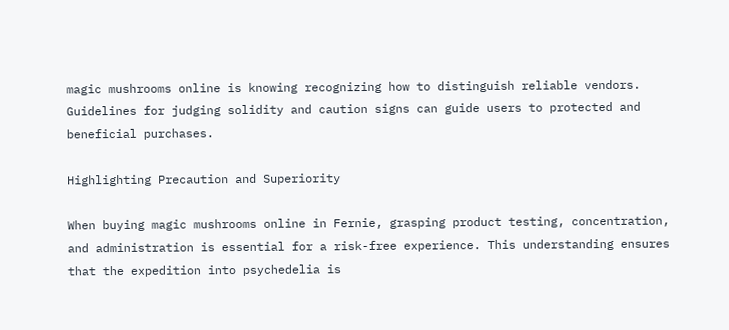magic mushrooms online is knowing recognizing how to distinguish reliable vendors. Guidelines for judging solidity and caution signs can guide users to protected and beneficial purchases.

Highlighting Precaution and Superiority

When buying magic mushrooms online in Fernie, grasping product testing, concentration, and administration is essential for a risk-free experience. This understanding ensures that the expedition into psychedelia is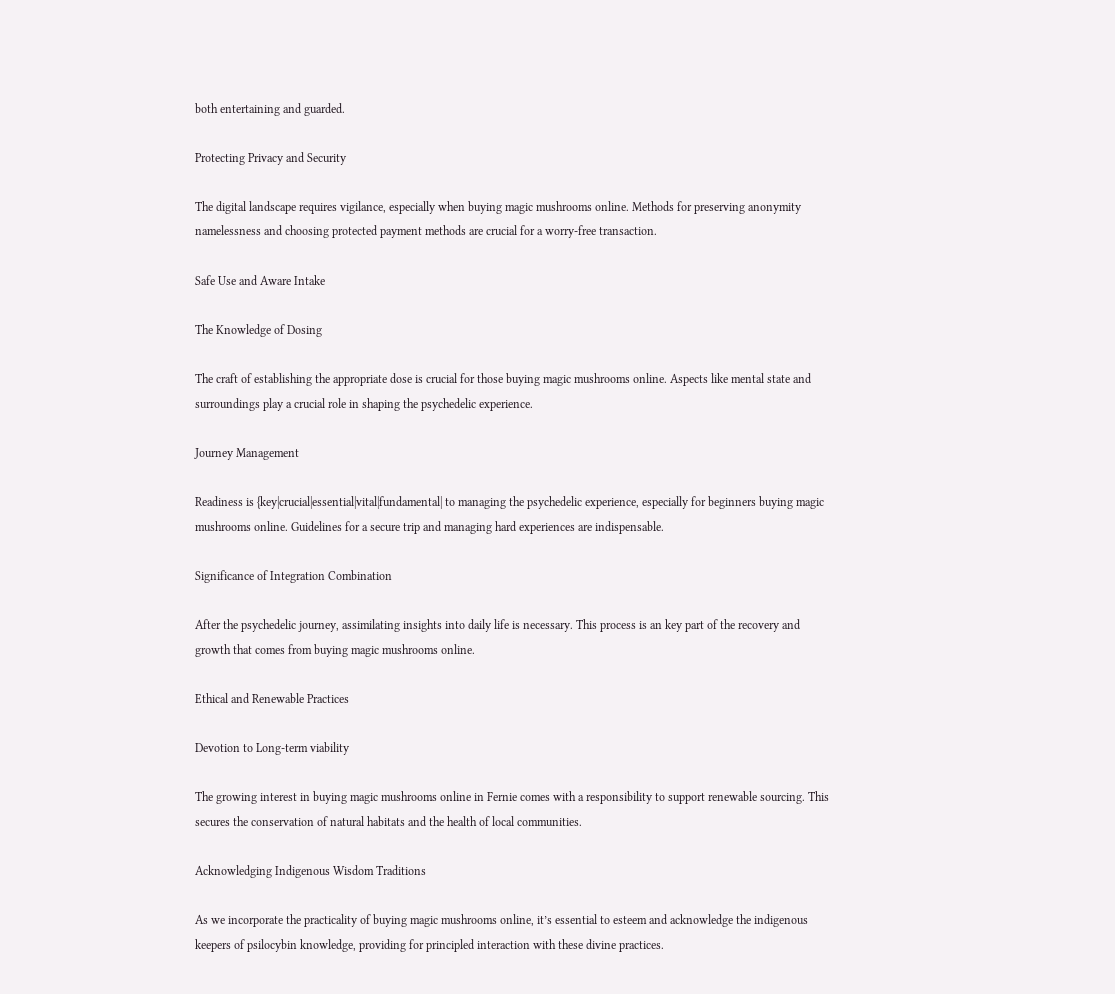both entertaining and guarded.

Protecting Privacy and Security

The digital landscape requires vigilance, especially when buying magic mushrooms online. Methods for preserving anonymity namelessness and choosing protected payment methods are crucial for a worry-free transaction.

Safe Use and Aware Intake

The Knowledge of Dosing

The craft of establishing the appropriate dose is crucial for those buying magic mushrooms online. Aspects like mental state and surroundings play a crucial role in shaping the psychedelic experience.

Journey Management

Readiness is {key|crucial|essential|vital|fundamental| to managing the psychedelic experience, especially for beginners buying magic mushrooms online. Guidelines for a secure trip and managing hard experiences are indispensable.

Significance of Integration Combination

After the psychedelic journey, assimilating insights into daily life is necessary. This process is an key part of the recovery and growth that comes from buying magic mushrooms online.

Ethical and Renewable Practices

Devotion to Long-term viability

The growing interest in buying magic mushrooms online in Fernie comes with a responsibility to support renewable sourcing. This secures the conservation of natural habitats and the health of local communities.

Acknowledging Indigenous Wisdom Traditions

As we incorporate the practicality of buying magic mushrooms online, it’s essential to esteem and acknowledge the indigenous keepers of psilocybin knowledge, providing for principled interaction with these divine practices.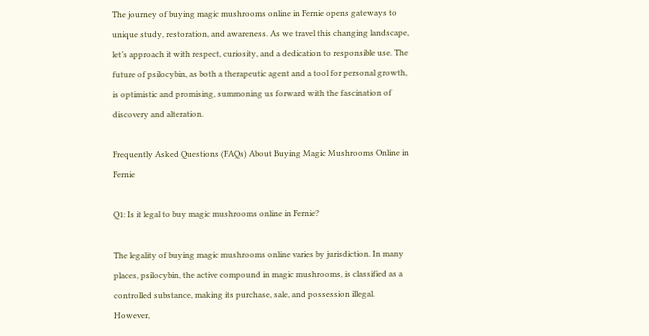The journey of buying magic mushrooms online in Fernie opens gateways to unique study, restoration, and awareness. As we travel this changing landscape, let’s approach it with respect, curiosity, and a dedication to responsible use. The future of psilocybin, as both a therapeutic agent and a tool for personal growth, is optimistic and promising, summoning us forward with the fascination of discovery and alteration.

Frequently Asked Questions (FAQs) About Buying Magic Mushrooms Online in Fernie

Q1: Is it legal to buy magic mushrooms online in Fernie?

The legality of buying magic mushrooms online varies by jurisdiction. In many places, psilocybin, the active compound in magic mushrooms, is classified as a controlled substance, making its purchase, sale, and possession illegal. However,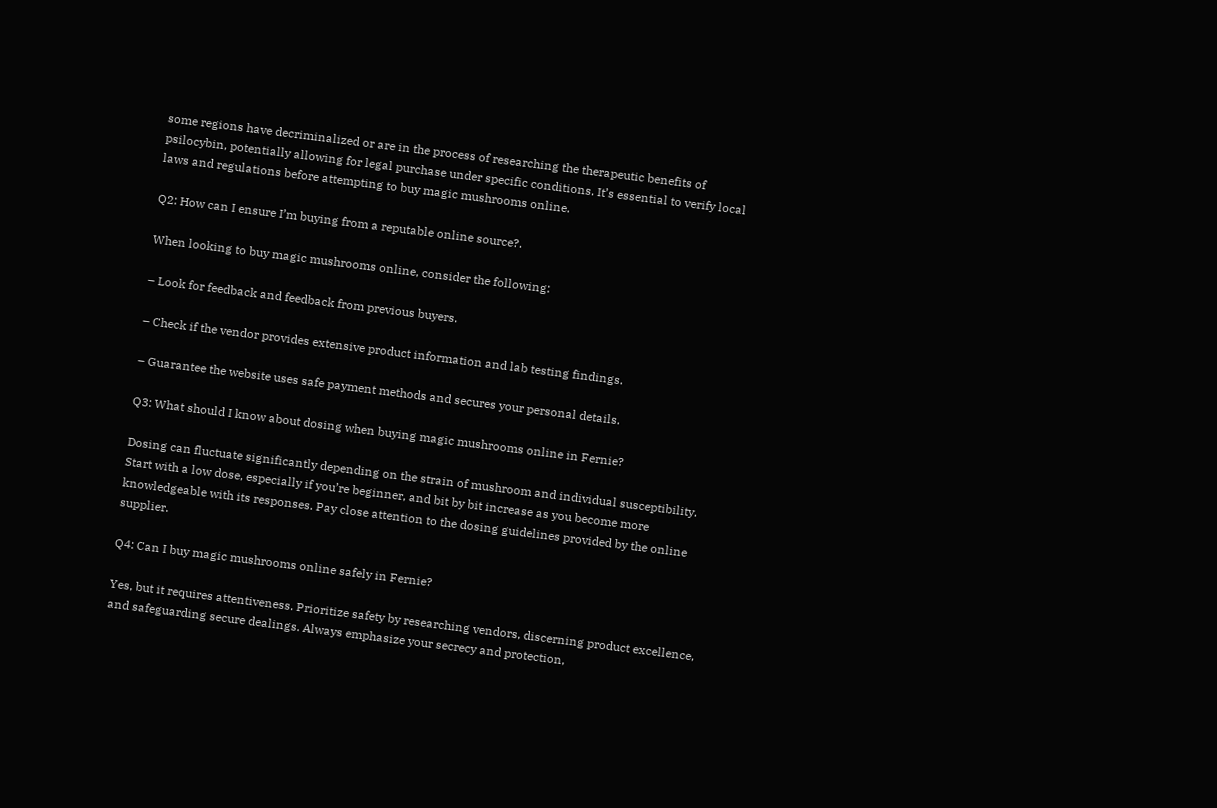some regions have decriminalized or are in the process of researching the therapeutic benefits of psilocybin, potentially allowing for legal purchase under specific conditions. It’s essential to verify local laws and regulations before attempting to buy magic mushrooms online.

Q2: How can I ensure I’m buying from a reputable online source?.

When looking to buy magic mushrooms online, consider the following:

– Look for feedback and feedback from previous buyers.

– Check if the vendor provides extensive product information and lab testing findings.

– Guarantee the website uses safe payment methods and secures your personal details.

Q3: What should I know about dosing when buying magic mushrooms online in Fernie?

Dosing can fluctuate significantly depending on the strain of mushroom and individual susceptibility. Start with a low dose, especially if you’re beginner, and bit by bit increase as you become more knowledgeable with its responses. Pay close attention to the dosing guidelines provided by the online supplier.

Q4: Can I buy magic mushrooms online safely in Fernie?

Yes, but it requires attentiveness. Prioritize safety by researching vendors, discerning product excellence, and safeguarding secure dealings. Always emphasize your secrecy and protection,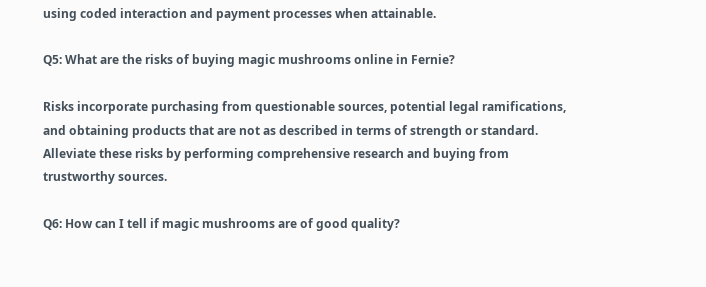using coded interaction and payment processes when attainable.

Q5: What are the risks of buying magic mushrooms online in Fernie?

Risks incorporate purchasing from questionable sources, potential legal ramifications, and obtaining products that are not as described in terms of strength or standard. Alleviate these risks by performing comprehensive research and buying from trustworthy sources.

Q6: How can I tell if magic mushrooms are of good quality?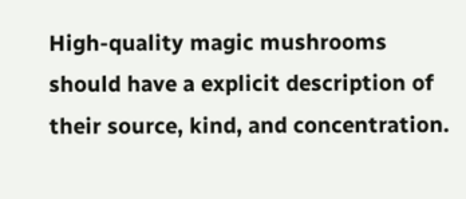High-quality magic mushrooms should have a explicit description of their source, kind, and concentration.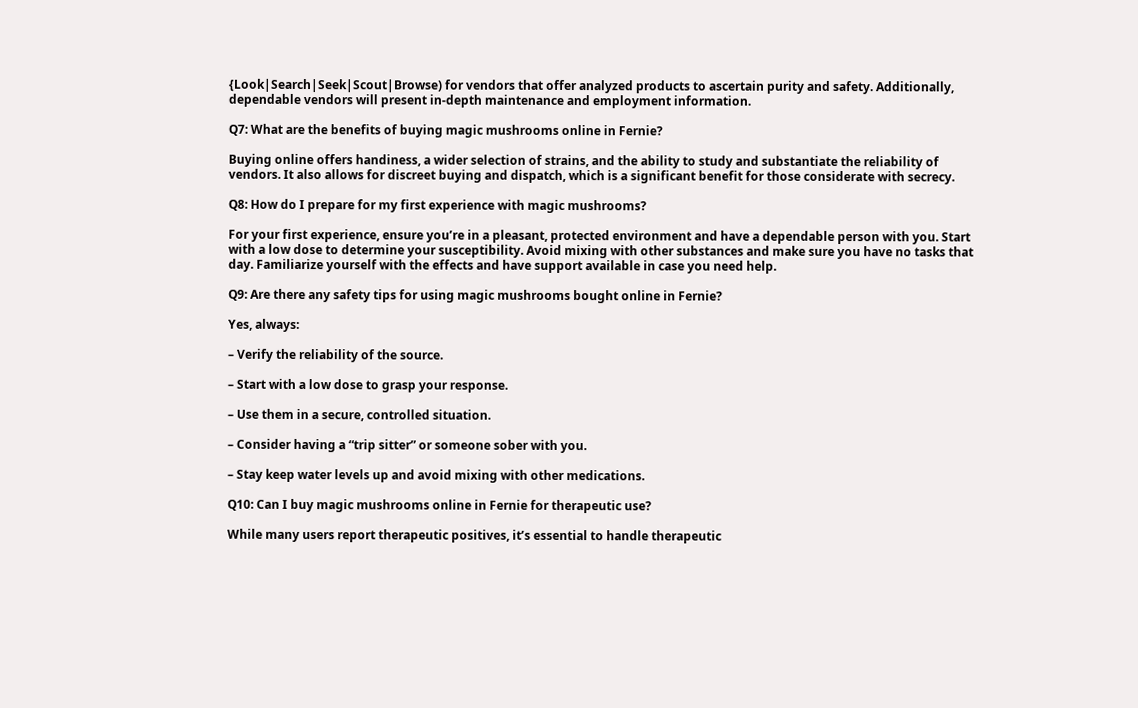{Look|Search|Seek|Scout|Browse) for vendors that offer analyzed products to ascertain purity and safety. Additionally, dependable vendors will present in-depth maintenance and employment information.

Q7: What are the benefits of buying magic mushrooms online in Fernie?

Buying online offers handiness, a wider selection of strains, and the ability to study and substantiate the reliability of vendors. It also allows for discreet buying and dispatch, which is a significant benefit for those considerate with secrecy.

Q8: How do I prepare for my first experience with magic mushrooms?

For your first experience, ensure you’re in a pleasant, protected environment and have a dependable person with you. Start with a low dose to determine your susceptibility. Avoid mixing with other substances and make sure you have no tasks that day. Familiarize yourself with the effects and have support available in case you need help.

Q9: Are there any safety tips for using magic mushrooms bought online in Fernie?

Yes, always:

– Verify the reliability of the source.

– Start with a low dose to grasp your response.

– Use them in a secure, controlled situation.

– Consider having a “trip sitter” or someone sober with you.

– Stay keep water levels up and avoid mixing with other medications.

Q10: Can I buy magic mushrooms online in Fernie for therapeutic use?

While many users report therapeutic positives, it’s essential to handle therapeutic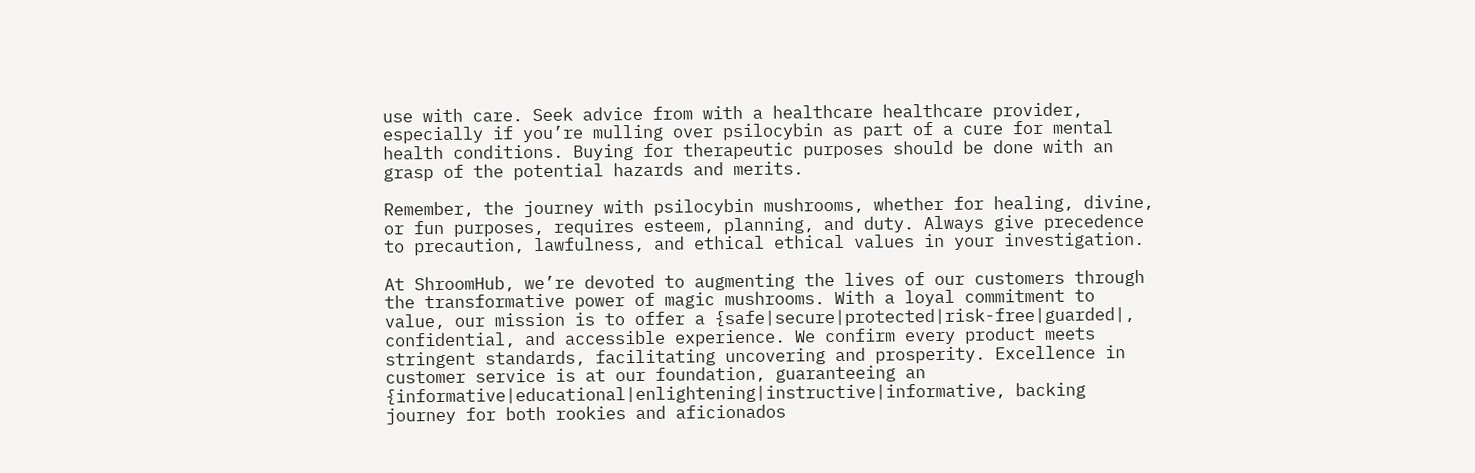use with care. Seek advice from with a healthcare healthcare provider, especially if you’re mulling over psilocybin as part of a cure for mental health conditions. Buying for therapeutic purposes should be done with an grasp of the potential hazards and merits.

Remember, the journey with psilocybin mushrooms, whether for healing, divine, or fun purposes, requires esteem, planning, and duty. Always give precedence to precaution, lawfulness, and ethical ethical values in your investigation.

At ShroomHub, we’re devoted to augmenting the lives of our customers through the transformative power of magic mushrooms. With a loyal commitment to value, our mission is to offer a {safe|secure|protected|risk-free|guarded|, confidential, and accessible experience. We confirm every product meets stringent standards, facilitating uncovering and prosperity. Excellence in customer service is at our foundation, guaranteeing an {informative|educational|enlightening|instructive|informative, backing journey for both rookies and aficionados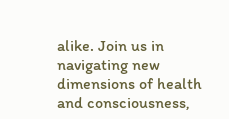alike. Join us in navigating new dimensions of health and consciousness,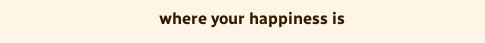where your happiness is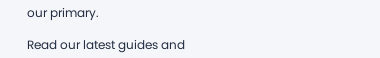our primary.

Read our latest guides and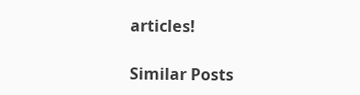articles!

Similar Posts